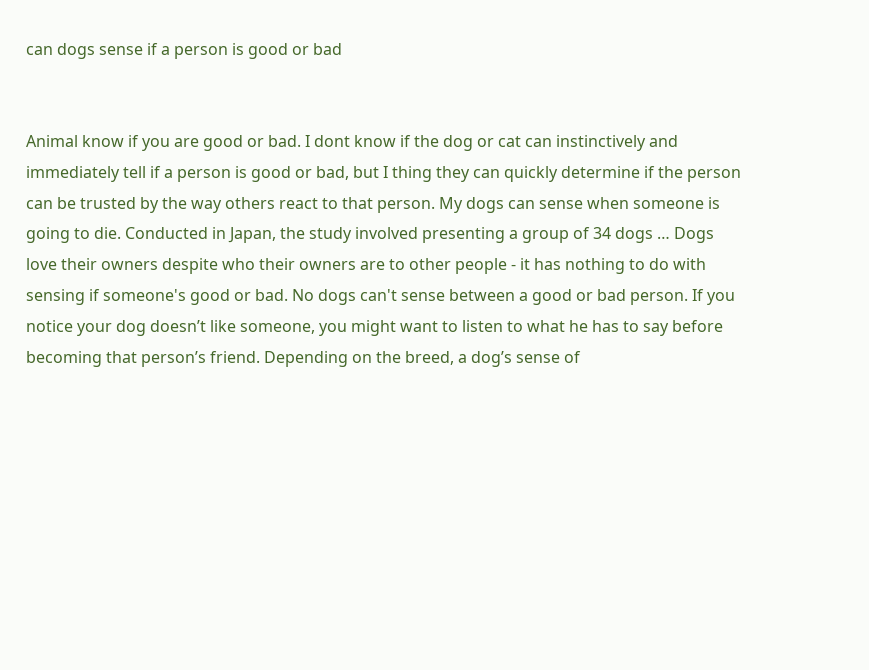can dogs sense if a person is good or bad


Animal know if you are good or bad. I dont know if the dog or cat can instinctively and immediately tell if a person is good or bad, but I thing they can quickly determine if the person can be trusted by the way others react to that person. My dogs can sense when someone is going to die. Conducted in Japan, the study involved presenting a group of 34 dogs … Dogs love their owners despite who their owners are to other people - it has nothing to do with sensing if someone's good or bad. No dogs can't sense between a good or bad person. If you notice your dog doesn’t like someone, you might want to listen to what he has to say before becoming that person’s friend. Depending on the breed, a dog’s sense of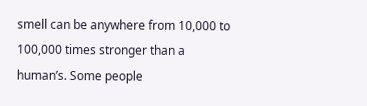smell can be anywhere from 10,000 to 100,000 times stronger than a human’s. Some people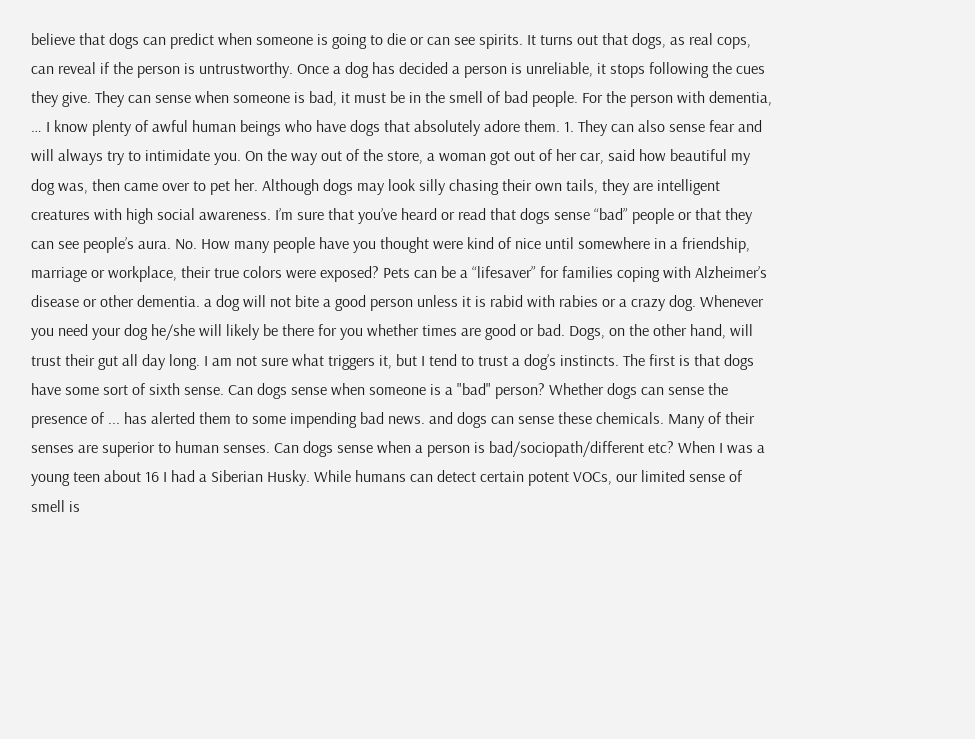believe that dogs can predict when someone is going to die or can see spirits. It turns out that dogs, as real cops, can reveal if the person is untrustworthy. Once a dog has decided a person is unreliable, it stops following the cues they give. They can sense when someone is bad, it must be in the smell of bad people. For the person with dementia, … I know plenty of awful human beings who have dogs that absolutely adore them. 1. They can also sense fear and will always try to intimidate you. On the way out of the store, a woman got out of her car, said how beautiful my dog was, then came over to pet her. Although dogs may look silly chasing their own tails, they are intelligent creatures with high social awareness. I’m sure that you’ve heard or read that dogs sense “bad” people or that they can see people’s aura. No. How many people have you thought were kind of nice until somewhere in a friendship, marriage or workplace, their true colors were exposed? Pets can be a “lifesaver” for families coping with Alzheimer’s disease or other dementia. a dog will not bite a good person unless it is rabid with rabies or a crazy dog. Whenever you need your dog he/she will likely be there for you whether times are good or bad. Dogs, on the other hand, will trust their gut all day long. I am not sure what triggers it, but I tend to trust a dog’s instincts. The first is that dogs have some sort of sixth sense. Can dogs sense when someone is a "bad" person? Whether dogs can sense the presence of ... has alerted them to some impending bad news. and dogs can sense these chemicals. Many of their senses are superior to human senses. Can dogs sense when a person is bad/sociopath/different etc? When I was a young teen about 16 I had a Siberian Husky. While humans can detect certain potent VOCs, our limited sense of smell is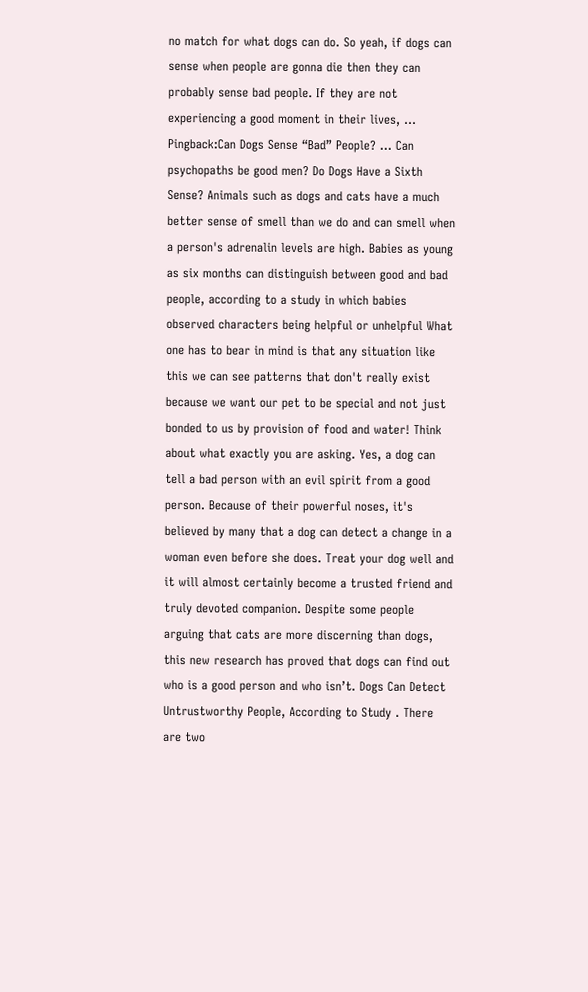no match for what dogs can do. So yeah, if dogs can sense when people are gonna die then they can probably sense bad people. If they are not experiencing a good moment in their lives, ... Pingback:Can Dogs Sense “Bad” People? ... Can psychopaths be good men? Do Dogs Have a Sixth Sense? Animals such as dogs and cats have a much better sense of smell than we do and can smell when a person's adrenalin levels are high. Babies as young as six months can distinguish between good and bad people, according to a study in which babies observed characters being helpful or unhelpful What one has to bear in mind is that any situation like this we can see patterns that don't really exist because we want our pet to be special and not just bonded to us by provision of food and water! Think about what exactly you are asking. Yes, a dog can tell a bad person with an evil spirit from a good person. Because of their powerful noses, it's believed by many that a dog can detect a change in a woman even before she does. Treat your dog well and it will almost certainly become a trusted friend and truly devoted companion. Despite some people arguing that cats are more discerning than dogs, this new research has proved that dogs can find out who is a good person and who isn’t. Dogs Can Detect Untrustworthy People, According to Study . There are two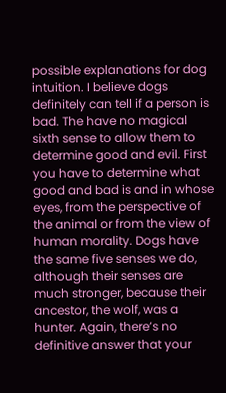possible explanations for dog intuition. I believe dogs definitely can tell if a person is bad. The have no magical sixth sense to allow them to determine good and evil. First you have to determine what good and bad is and in whose eyes, from the perspective of the animal or from the view of human morality. Dogs have the same five senses we do, although their senses are much stronger, because their ancestor, the wolf, was a hunter. Again, there’s no definitive answer that your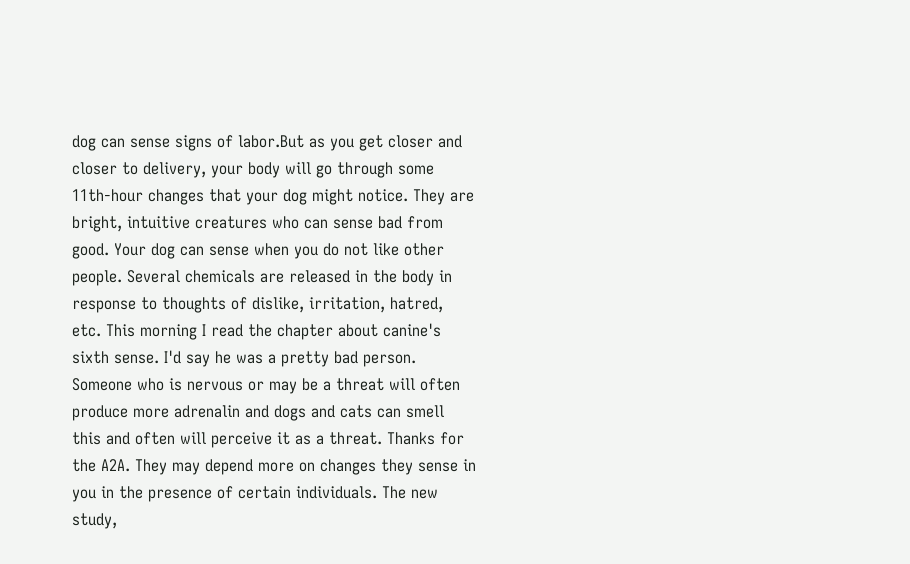dog can sense signs of labor.But as you get closer and closer to delivery, your body will go through some 11th-hour changes that your dog might notice. They are bright, intuitive creatures who can sense bad from good. Your dog can sense when you do not like other people. Several chemicals are released in the body in response to thoughts of dislike, irritation, hatred, etc. This morning I read the chapter about canine's sixth sense. I'd say he was a pretty bad person. Someone who is nervous or may be a threat will often produce more adrenalin and dogs and cats can smell this and often will perceive it as a threat. Thanks for the A2A. They may depend more on changes they sense in you in the presence of certain individuals. The new study,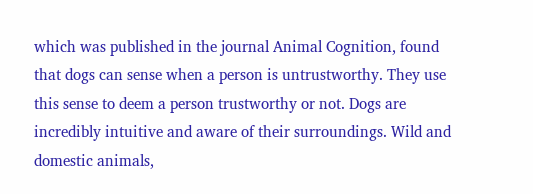which was published in the journal Animal Cognition, found that dogs can sense when a person is untrustworthy. They use this sense to deem a person trustworthy or not. Dogs are incredibly intuitive and aware of their surroundings. Wild and domestic animals,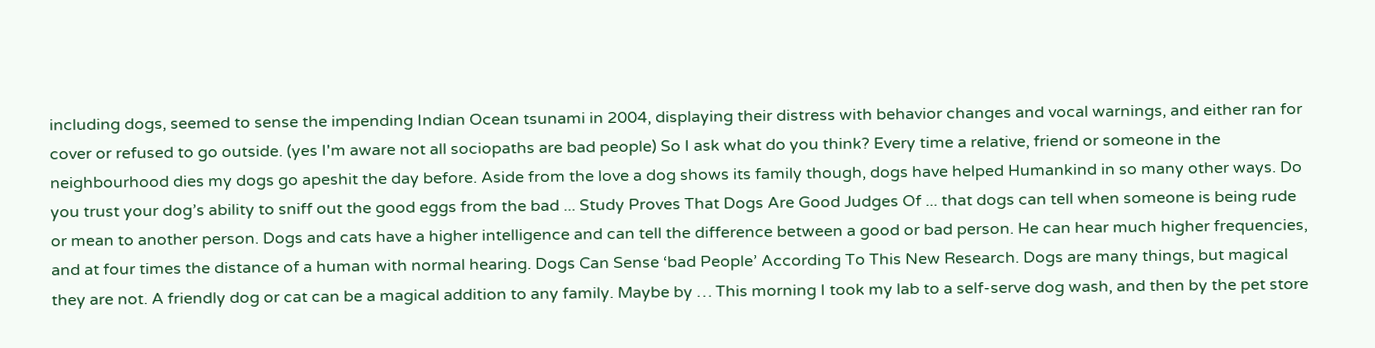including dogs, seemed to sense the impending Indian Ocean tsunami in 2004, displaying their distress with behavior changes and vocal warnings, and either ran for cover or refused to go outside. (yes I'm aware not all sociopaths are bad people) So I ask what do you think? Every time a relative, friend or someone in the neighbourhood dies my dogs go apeshit the day before. Aside from the love a dog shows its family though, dogs have helped Humankind in so many other ways. Do you trust your dog’s ability to sniff out the good eggs from the bad ... Study Proves That Dogs Are Good Judges Of ... that dogs can tell when someone is being rude or mean to another person. Dogs and cats have a higher intelligence and can tell the difference between a good or bad person. He can hear much higher frequencies, and at four times the distance of a human with normal hearing. Dogs Can Sense ‘bad People’ According To This New Research. Dogs are many things, but magical they are not. A friendly dog or cat can be a magical addition to any family. Maybe by … This morning I took my lab to a self-serve dog wash, and then by the pet store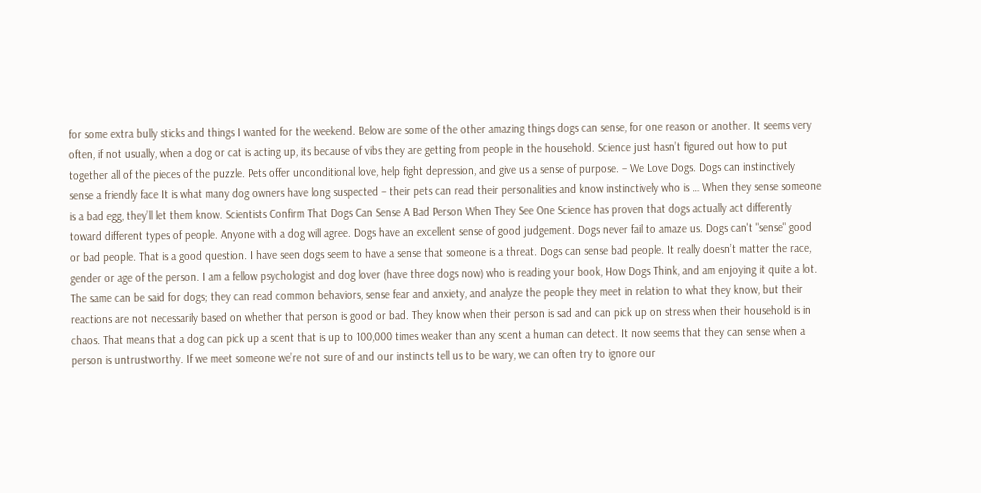for some extra bully sticks and things I wanted for the weekend. Below are some of the other amazing things dogs can sense, for one reason or another. It seems very often, if not usually, when a dog or cat is acting up, its because of vibs they are getting from people in the household. Science just hasn’t figured out how to put together all of the pieces of the puzzle. Pets offer unconditional love, help fight depression, and give us a sense of purpose. – We Love Dogs. Dogs can instinctively sense a friendly face It is what many dog owners have long suspected – their pets can read their personalities and know instinctively who is … When they sense someone is a bad egg, they’ll let them know. Scientists Confirm That Dogs Can Sense A Bad Person When They See One Science has proven that dogs actually act differently toward different types of people. Anyone with a dog will agree. Dogs have an excellent sense of good judgement. Dogs never fail to amaze us. Dogs can't "sense" good or bad people. That is a good question. I have seen dogs seem to have a sense that someone is a threat. Dogs can sense bad people. It really doesn’t matter the race, gender or age of the person. I am a fellow psychologist and dog lover (have three dogs now) who is reading your book, How Dogs Think, and am enjoying it quite a lot. The same can be said for dogs; they can read common behaviors, sense fear and anxiety, and analyze the people they meet in relation to what they know, but their reactions are not necessarily based on whether that person is good or bad. They know when their person is sad and can pick up on stress when their household is in chaos. That means that a dog can pick up a scent that is up to 100,000 times weaker than any scent a human can detect. It now seems that they can sense when a person is untrustworthy. If we meet someone we’re not sure of and our instincts tell us to be wary, we can often try to ignore our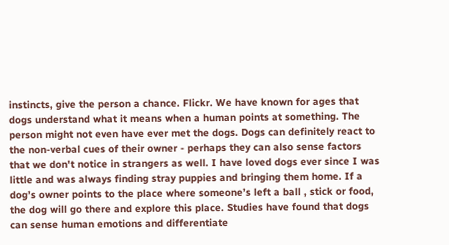instincts, give the person a chance. Flickr. We have known for ages that dogs understand what it means when a human points at something. The person might not even have ever met the dogs. Dogs can definitely react to the non-verbal cues of their owner - perhaps they can also sense factors that we don't notice in strangers as well. I have loved dogs ever since I was little and was always finding stray puppies and bringing them home. If a dog’s owner points to the place where someone’s left a ball , stick or food, the dog will go there and explore this place. Studies have found that dogs can sense human emotions and differentiate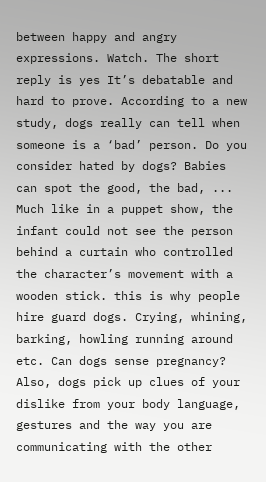between happy and angry expressions. Watch. The short reply is yes It’s debatable and hard to prove. According to a new study, dogs really can tell when someone is a ‘bad’ person. Do you consider hated by dogs? Babies can spot the good, the bad, ... Much like in a puppet show, the infant could not see the person behind a curtain who controlled the character’s movement with a wooden stick. this is why people hire guard dogs. Crying, whining, barking, howling running around etc. Can dogs sense pregnancy? Also, dogs pick up clues of your dislike from your body language, gestures and the way you are communicating with the other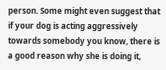person. Some might even suggest that if your dog is acting aggressively towards somebody you know, there is a good reason why she is doing it,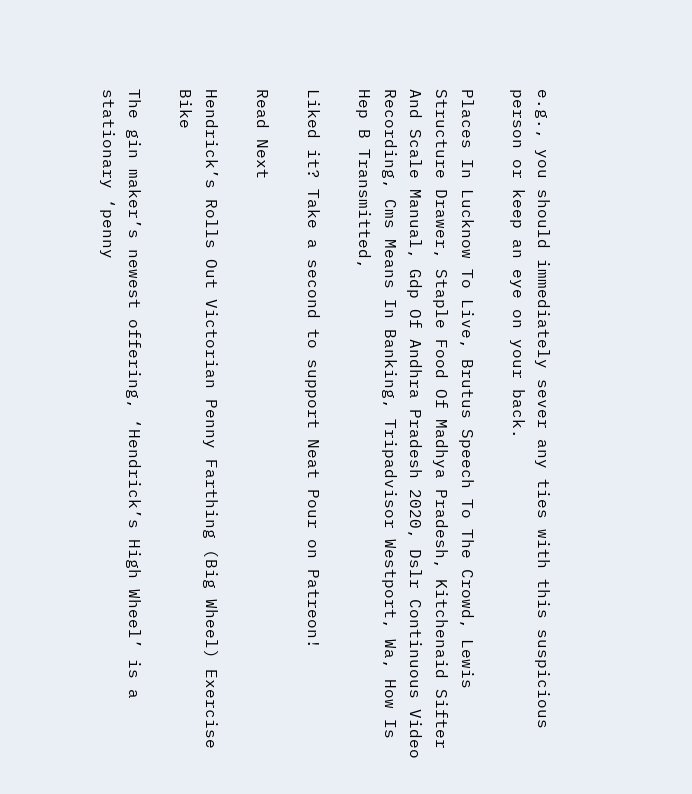e.g., you should immediately sever any ties with this suspicious person or keep an eye on your back.

Places In Lucknow To Live, Brutus Speech To The Crowd, Lewis Structure Drawer, Staple Food Of Madhya Pradesh, Kitchenaid Sifter And Scale Manual, Gdp Of Andhra Pradesh 2020, Dslr Continuous Video Recording, Cms Means In Banking, Tripadvisor Westport, Wa, How Is Hep B Transmitted,

Liked it? Take a second to support Neat Pour on Patreon!

Read Next

Hendrick’s Rolls Out Victorian Penny Farthing (Big Wheel) Exercise Bike

The gin maker’s newest offering, ‘Hendrick’s High Wheel’ is a stationary ‘penny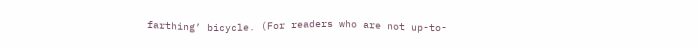farthing’ bicycle. (For readers who are not up-to-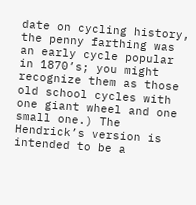date on cycling history, the penny farthing was an early cycle popular in 1870’s; you might recognize them as those old school cycles with one giant wheel and one small one.) The Hendrick’s version is intended to be a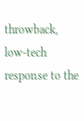throwback, low-tech response to the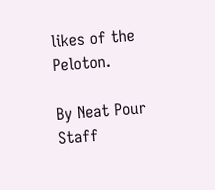likes of the Peloton.

By Neat Pour Staff